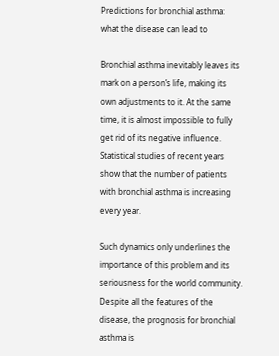Predictions for bronchial asthma: what the disease can lead to

Bronchial asthma inevitably leaves its mark on a person’s life, making its own adjustments to it. At the same time, it is almost impossible to fully get rid of its negative influence. Statistical studies of recent years show that the number of patients with bronchial asthma is increasing every year.

Such dynamics only underlines the importance of this problem and its seriousness for the world community. Despite all the features of the disease, the prognosis for bronchial asthma is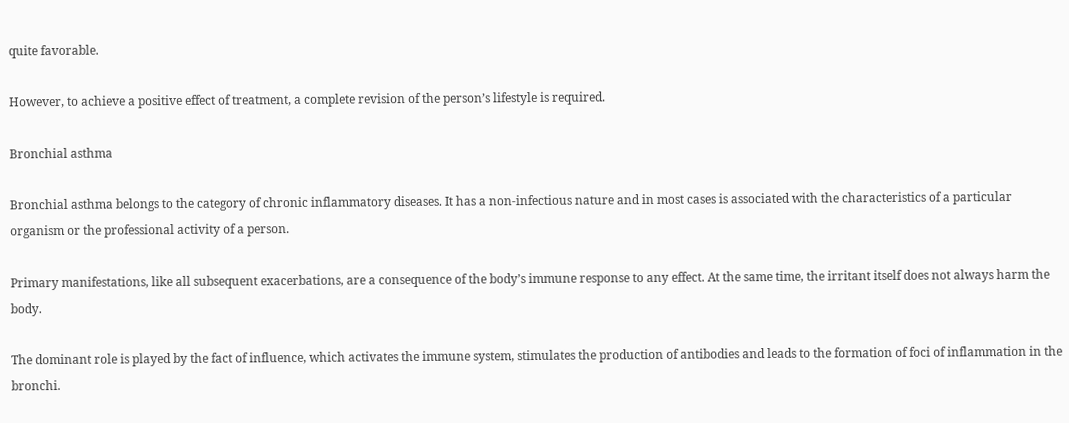quite favorable.

However, to achieve a positive effect of treatment, a complete revision of the person’s lifestyle is required.

Bronchial asthma

Bronchial asthma belongs to the category of chronic inflammatory diseases. It has a non-infectious nature and in most cases is associated with the characteristics of a particular organism or the professional activity of a person.

Primary manifestations, like all subsequent exacerbations, are a consequence of the body’s immune response to any effect. At the same time, the irritant itself does not always harm the body.

The dominant role is played by the fact of influence, which activates the immune system, stimulates the production of antibodies and leads to the formation of foci of inflammation in the bronchi.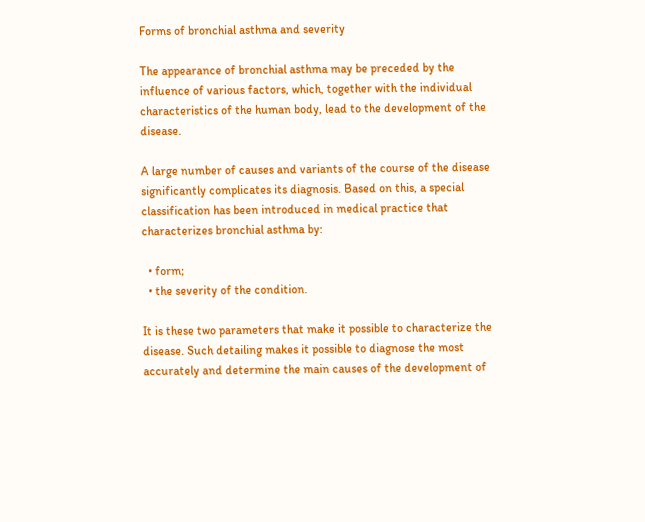Forms of bronchial asthma and severity

The appearance of bronchial asthma may be preceded by the influence of various factors, which, together with the individual characteristics of the human body, lead to the development of the disease.

A large number of causes and variants of the course of the disease significantly complicates its diagnosis. Based on this, a special classification has been introduced in medical practice that characterizes bronchial asthma by:

  • form;
  • the severity of the condition.

It is these two parameters that make it possible to characterize the disease. Such detailing makes it possible to diagnose the most accurately and determine the main causes of the development of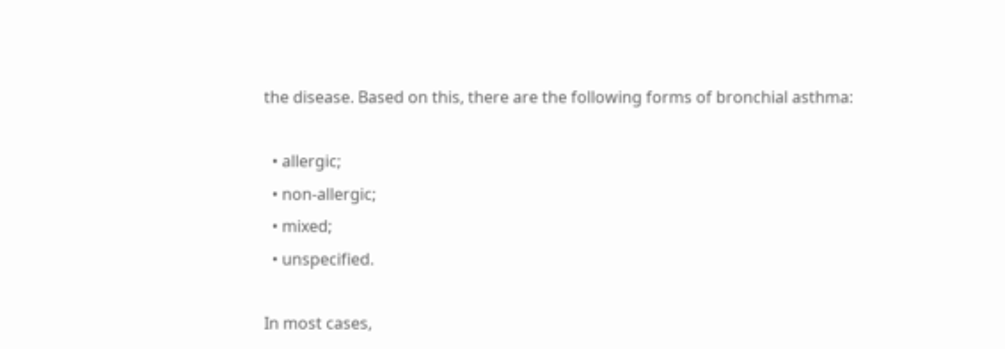the disease. Based on this, there are the following forms of bronchial asthma:

  • allergic;
  • non-allergic;
  • mixed;
  • unspecified.

In most cases,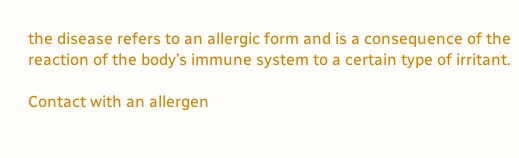the disease refers to an allergic form and is a consequence of the reaction of the body’s immune system to a certain type of irritant.

Contact with an allergen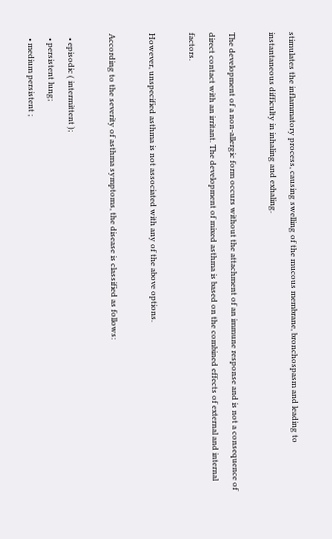stimulates the inflammatory process, causing swelling of the mucous membrane, bronchospasm and leading to instantaneous difficulty in inhaling and exhaling.

The development of a non-allergic form occurs without the attachment of an immune response and is not a consequence of direct contact with an irritant. The development of mixed asthma is based on the combined effects of external and internal factors.

However, unspecified asthma is not associated with any of the above options.

According to the severity of asthma symptoms, the disease is classified as follows:

  • episodic ( intermittent );
  • persistent lung;
  • medium persistent ;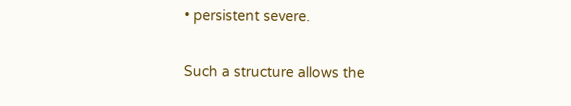• persistent severe.

Such a structure allows the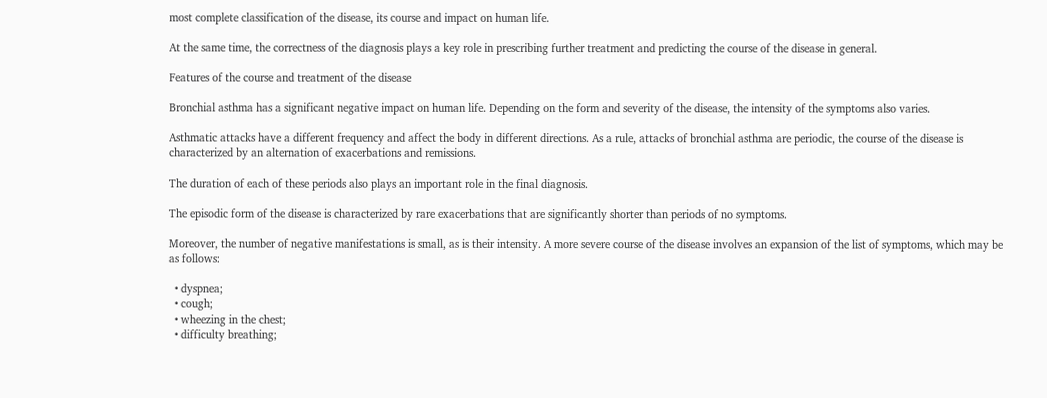most complete classification of the disease, its course and impact on human life.

At the same time, the correctness of the diagnosis plays a key role in prescribing further treatment and predicting the course of the disease in general.

Features of the course and treatment of the disease

Bronchial asthma has a significant negative impact on human life. Depending on the form and severity of the disease, the intensity of the symptoms also varies.

Asthmatic attacks have a different frequency and affect the body in different directions. As a rule, attacks of bronchial asthma are periodic, the course of the disease is characterized by an alternation of exacerbations and remissions.

The duration of each of these periods also plays an important role in the final diagnosis.

The episodic form of the disease is characterized by rare exacerbations that are significantly shorter than periods of no symptoms.

Moreover, the number of negative manifestations is small, as is their intensity. A more severe course of the disease involves an expansion of the list of symptoms, which may be as follows:

  • dyspnea;
  • cough;
  • wheezing in the chest;
  • difficulty breathing;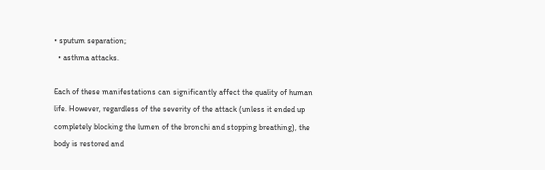• sputum separation;
  • asthma attacks.

Each of these manifestations can significantly affect the quality of human life. However, regardless of the severity of the attack (unless it ended up completely blocking the lumen of the bronchi and stopping breathing), the body is restored and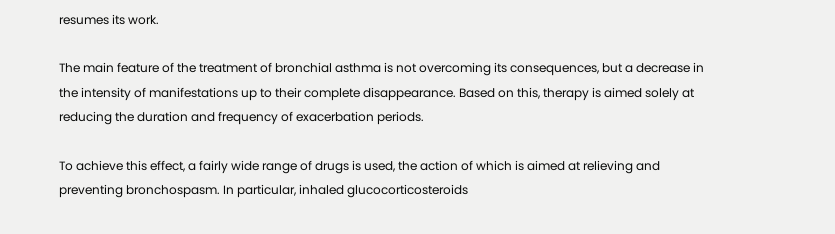resumes its work.

The main feature of the treatment of bronchial asthma is not overcoming its consequences, but a decrease in the intensity of manifestations up to their complete disappearance. Based on this, therapy is aimed solely at reducing the duration and frequency of exacerbation periods.

To achieve this effect, a fairly wide range of drugs is used, the action of which is aimed at relieving and preventing bronchospasm. In particular, inhaled glucocorticosteroids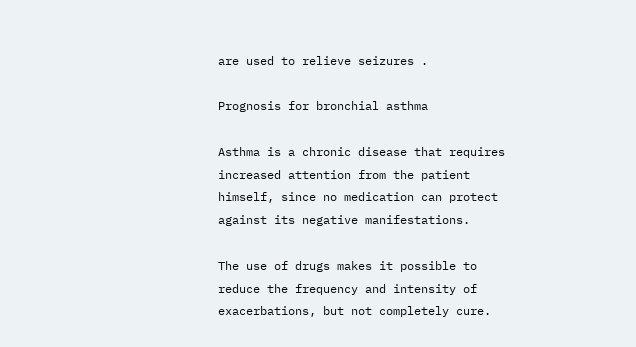are used to relieve seizures .

Prognosis for bronchial asthma

Asthma is a chronic disease that requires increased attention from the patient himself, since no medication can protect against its negative manifestations.

The use of drugs makes it possible to reduce the frequency and intensity of exacerbations, but not completely cure.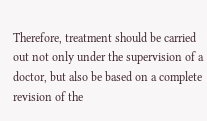Therefore, treatment should be carried out not only under the supervision of a doctor, but also be based on a complete revision of the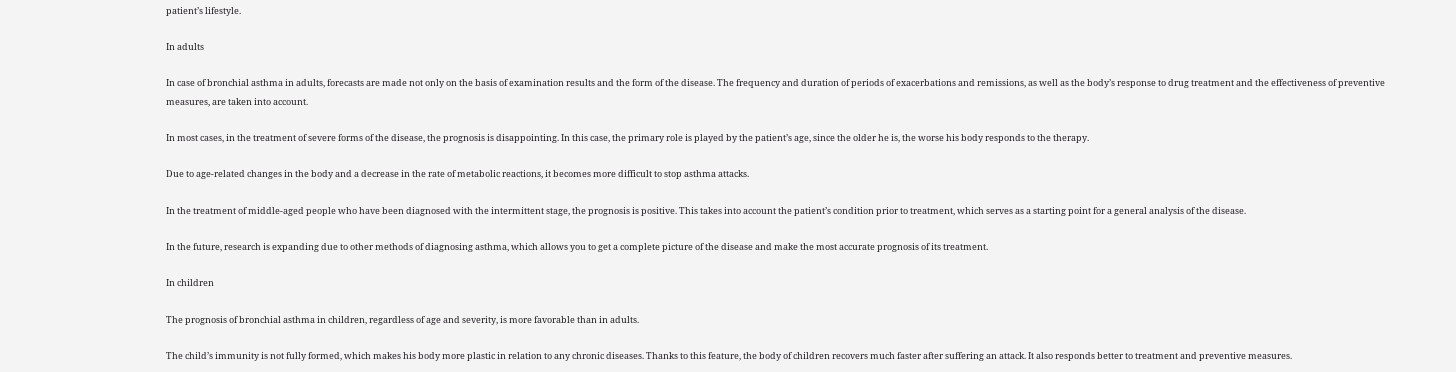patient’s lifestyle.

In adults

In case of bronchial asthma in adults, forecasts are made not only on the basis of examination results and the form of the disease. The frequency and duration of periods of exacerbations and remissions, as well as the body’s response to drug treatment and the effectiveness of preventive measures, are taken into account.

In most cases, in the treatment of severe forms of the disease, the prognosis is disappointing. In this case, the primary role is played by the patient’s age, since the older he is, the worse his body responds to the therapy.

Due to age-related changes in the body and a decrease in the rate of metabolic reactions, it becomes more difficult to stop asthma attacks.

In the treatment of middle-aged people who have been diagnosed with the intermittent stage, the prognosis is positive. This takes into account the patient’s condition prior to treatment, which serves as a starting point for a general analysis of the disease.

In the future, research is expanding due to other methods of diagnosing asthma, which allows you to get a complete picture of the disease and make the most accurate prognosis of its treatment.

In children

The prognosis of bronchial asthma in children, regardless of age and severity, is more favorable than in adults.

The child’s immunity is not fully formed, which makes his body more plastic in relation to any chronic diseases. Thanks to this feature, the body of children recovers much faster after suffering an attack. It also responds better to treatment and preventive measures.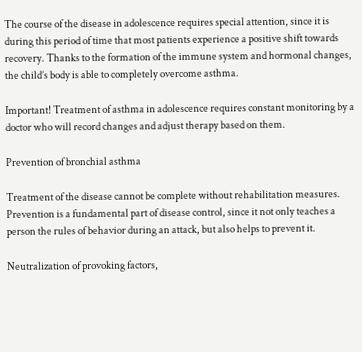The course of the disease in adolescence requires special attention, since it is during this period of time that most patients experience a positive shift towards recovery. Thanks to the formation of the immune system and hormonal changes, the child’s body is able to completely overcome asthma.

Important! Treatment of asthma in adolescence requires constant monitoring by a doctor who will record changes and adjust therapy based on them.

Prevention of bronchial asthma

Treatment of the disease cannot be complete without rehabilitation measures. Prevention is a fundamental part of disease control, since it not only teaches a person the rules of behavior during an attack, but also helps to prevent it.

Neutralization of provoking factors,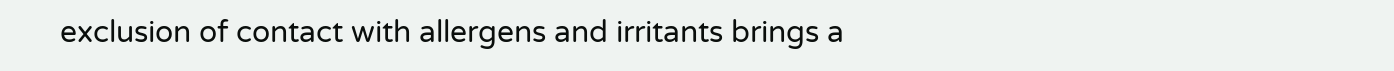exclusion of contact with allergens and irritants brings a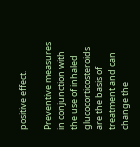positive effect.

Preventive measures in conjunction with the use of inhaled glucocorticosteroids are the basis of treatment and can change the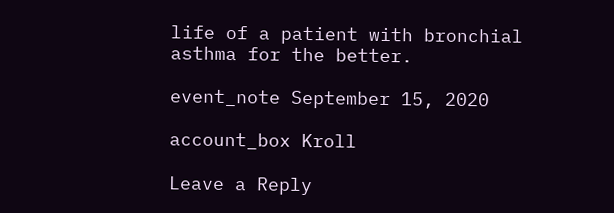life of a patient with bronchial asthma for the better.

event_note September 15, 2020

account_box Kroll

Leave a Reply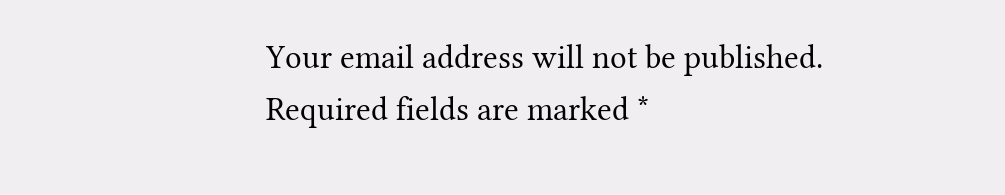Your email address will not be published. Required fields are marked *